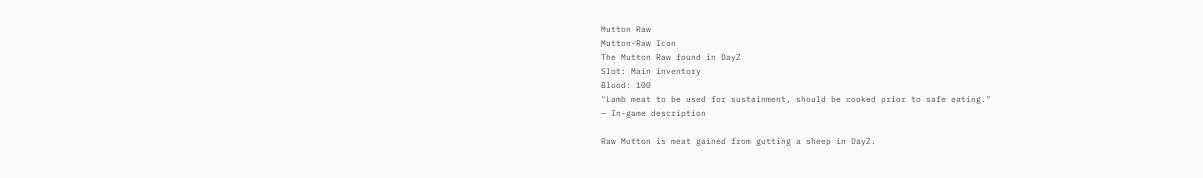Mutton Raw
Mutton-Raw Icon
The Mutton Raw found in DayZ
Slot: Main inventory
Blood: 100
"Lamb meat to be used for sustainment, should be cooked prior to safe eating."
— In-game description

Raw Mutton is meat gained from gutting a sheep in DayZ.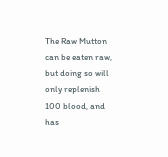The Raw Mutton can be eaten raw, but doing so will only replenish 100 blood, and has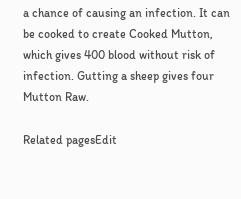a chance of causing an infection. It can be cooked to create Cooked Mutton, which gives 400 blood without risk of infection. Gutting a sheep gives four Mutton Raw.

Related pagesEdit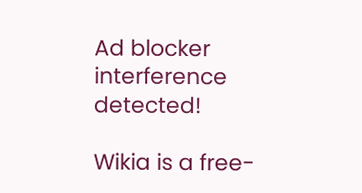Ad blocker interference detected!

Wikia is a free-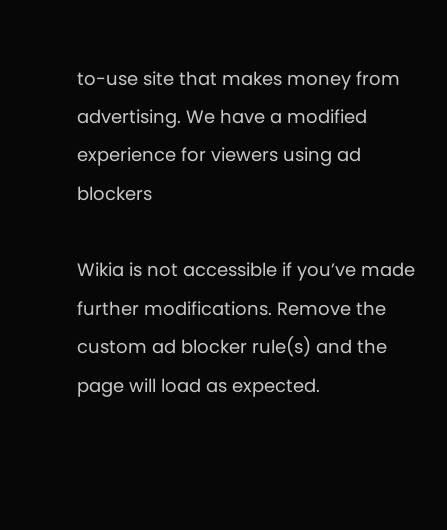to-use site that makes money from advertising. We have a modified experience for viewers using ad blockers

Wikia is not accessible if you’ve made further modifications. Remove the custom ad blocker rule(s) and the page will load as expected.